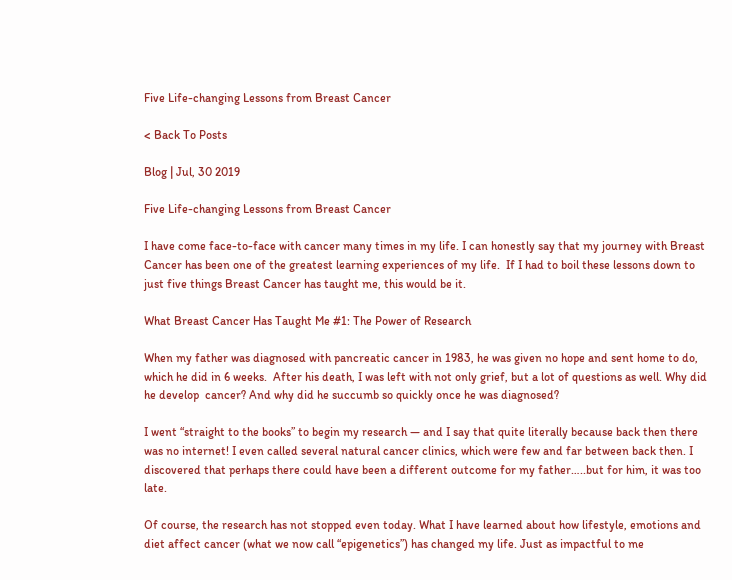Five Life-changing Lessons from Breast Cancer

< Back To Posts

Blog | Jul, 30 2019

Five Life-changing Lessons from Breast Cancer

I have come face-to-face with cancer many times in my life. I can honestly say that my journey with Breast Cancer has been one of the greatest learning experiences of my life.  If I had to boil these lessons down to just five things Breast Cancer has taught me, this would be it.

What Breast Cancer Has Taught Me #1: The Power of Research

When my father was diagnosed with pancreatic cancer in 1983, he was given no hope and sent home to do, which he did in 6 weeks.  After his death, I was left with not only grief, but a lot of questions as well. Why did he develop  cancer? And why did he succumb so quickly once he was diagnosed?

I went “straight to the books” to begin my research — and I say that quite literally because back then there was no internet! I even called several natural cancer clinics, which were few and far between back then. I discovered that perhaps there could have been a different outcome for my father…..but for him, it was too late.

Of course, the research has not stopped even today. What I have learned about how lifestyle, emotions and diet affect cancer (what we now call “epigenetics”) has changed my life. Just as impactful to me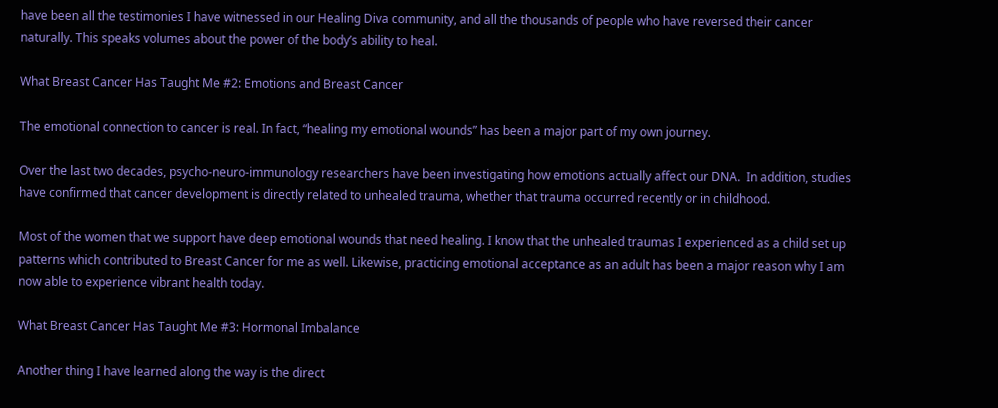have been all the testimonies I have witnessed in our Healing Diva community, and all the thousands of people who have reversed their cancer naturally. This speaks volumes about the power of the body’s ability to heal.

What Breast Cancer Has Taught Me #2: Emotions and Breast Cancer

The emotional connection to cancer is real. In fact, “healing my emotional wounds” has been a major part of my own journey.

Over the last two decades, psycho-neuro-immunology researchers have been investigating how emotions actually affect our DNA.  In addition, studies have confirmed that cancer development is directly related to unhealed trauma, whether that trauma occurred recently or in childhood.

Most of the women that we support have deep emotional wounds that need healing. I know that the unhealed traumas I experienced as a child set up patterns which contributed to Breast Cancer for me as well. Likewise, practicing emotional acceptance as an adult has been a major reason why I am now able to experience vibrant health today.

What Breast Cancer Has Taught Me #3: Hormonal Imbalance

Another thing I have learned along the way is the direct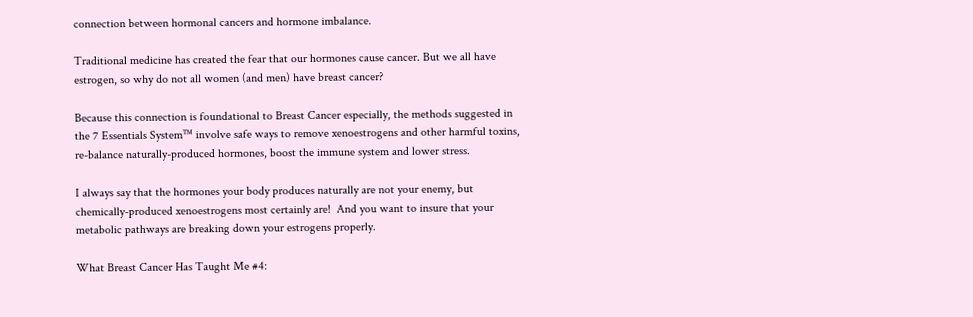connection between hormonal cancers and hormone imbalance.

Traditional medicine has created the fear that our hormones cause cancer. But we all have estrogen, so why do not all women (and men) have breast cancer?

Because this connection is foundational to Breast Cancer especially, the methods suggested in the 7 Essentials System™ involve safe ways to remove xenoestrogens and other harmful toxins, re-balance naturally-produced hormones, boost the immune system and lower stress.

I always say that the hormones your body produces naturally are not your enemy, but chemically-produced xenoestrogens most certainly are!  And you want to insure that your metabolic pathways are breaking down your estrogens properly.

What Breast Cancer Has Taught Me #4: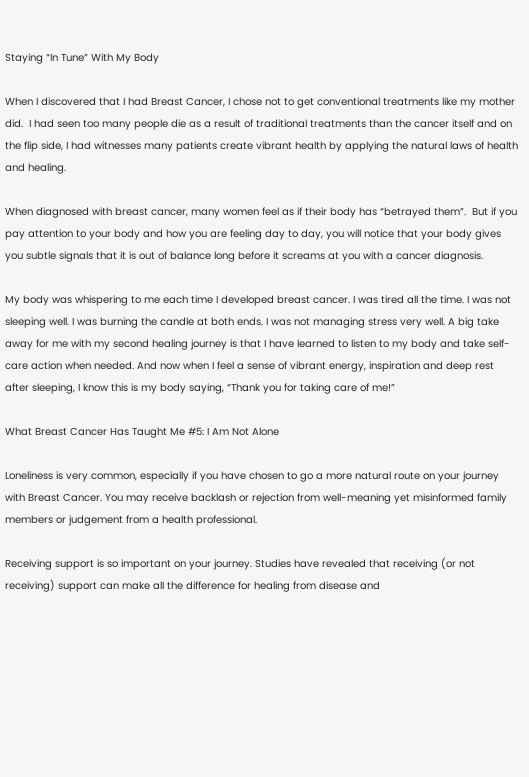Staying “In Tune” With My Body

When I discovered that I had Breast Cancer, I chose not to get conventional treatments like my mother did.  I had seen too many people die as a result of traditional treatments than the cancer itself and on the flip side, I had witnesses many patients create vibrant health by applying the natural laws of health and healing.

When diagnosed with breast cancer, many women feel as if their body has “betrayed them”.  But if you pay attention to your body and how you are feeling day to day, you will notice that your body gives you subtle signals that it is out of balance long before it screams at you with a cancer diagnosis.

My body was whispering to me each time I developed breast cancer. I was tired all the time. I was not sleeping well. I was burning the candle at both ends. I was not managing stress very well. A big take away for me with my second healing journey is that I have learned to listen to my body and take self-care action when needed. And now when I feel a sense of vibrant energy, inspiration and deep rest after sleeping, I know this is my body saying, “Thank you for taking care of me!”

What Breast Cancer Has Taught Me #5: I Am Not Alone

Loneliness is very common, especially if you have chosen to go a more natural route on your journey with Breast Cancer. You may receive backlash or rejection from well-meaning yet misinformed family members or judgement from a health professional.

Receiving support is so important on your journey. Studies have revealed that receiving (or not receiving) support can make all the difference for healing from disease and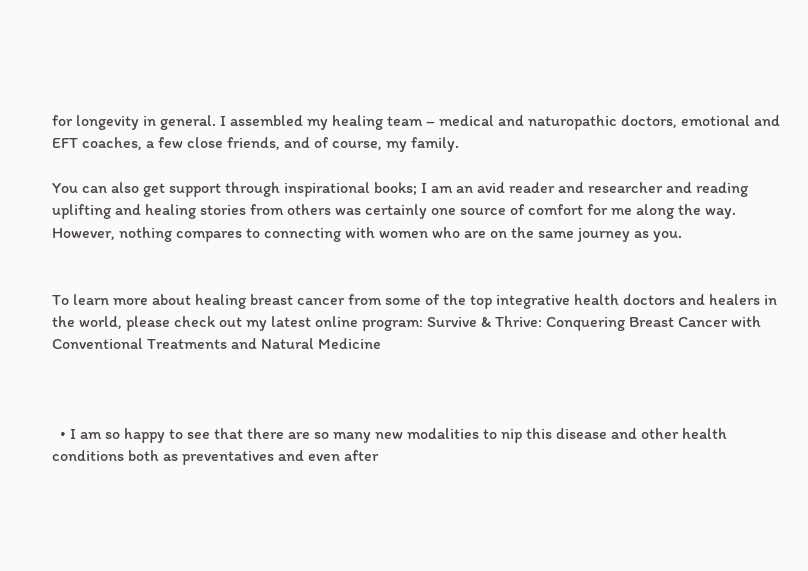for longevity in general. I assembled my healing team – medical and naturopathic doctors, emotional and EFT coaches, a few close friends, and of course, my family.

You can also get support through inspirational books; I am an avid reader and researcher and reading uplifting and healing stories from others was certainly one source of comfort for me along the way. However, nothing compares to connecting with women who are on the same journey as you.


To learn more about healing breast cancer from some of the top integrative health doctors and healers in the world, please check out my latest online program: Survive & Thrive: Conquering Breast Cancer with Conventional Treatments and Natural Medicine



  • I am so happy to see that there are so many new modalities to nip this disease and other health conditions both as preventatives and even after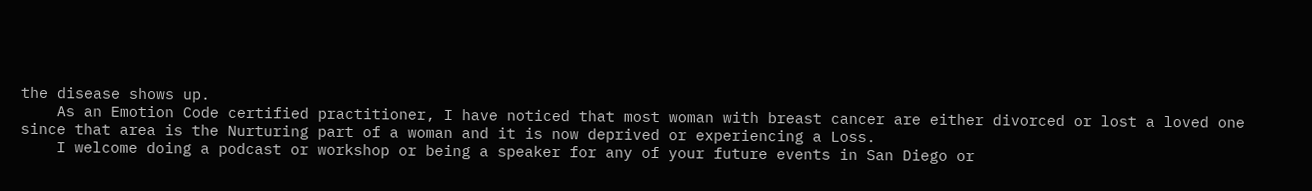the disease shows up.
    As an Emotion Code certified practitioner, I have noticed that most woman with breast cancer are either divorced or lost a loved one since that area is the Nurturing part of a woman and it is now deprived or experiencing a Loss.
    I welcome doing a podcast or workshop or being a speaker for any of your future events in San Diego or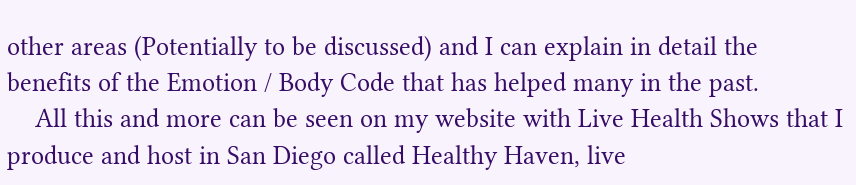other areas (Potentially to be discussed) and I can explain in detail the benefits of the Emotion / Body Code that has helped many in the past.
    All this and more can be seen on my website with Live Health Shows that I produce and host in San Diego called Healthy Haven, live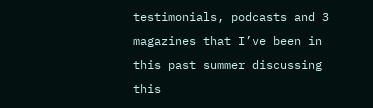testimonials, podcasts and 3 magazines that I’ve been in this past summer discussing this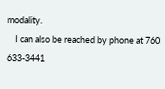modality.
    I can also be reached by phone at 760 633-3441